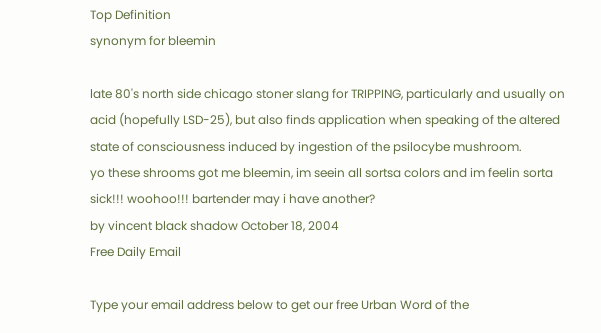Top Definition
synonym for bleemin

late 80's north side chicago stoner slang for TRIPPING, particularly and usually on acid (hopefully LSD-25), but also finds application when speaking of the altered state of consciousness induced by ingestion of the psilocybe mushroom.
yo these shrooms got me bleemin, im seein all sortsa colors and im feelin sorta sick!!! woohoo!!! bartender may i have another?
by vincent black shadow October 18, 2004
Free Daily Email

Type your email address below to get our free Urban Word of the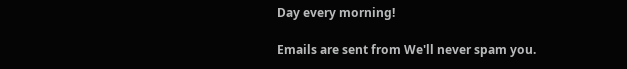Day every morning!

Emails are sent from We'll never spam you.